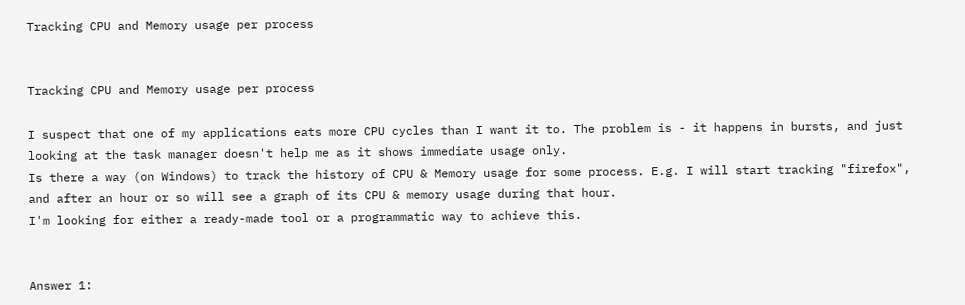Tracking CPU and Memory usage per process


Tracking CPU and Memory usage per process

I suspect that one of my applications eats more CPU cycles than I want it to. The problem is - it happens in bursts, and just looking at the task manager doesn't help me as it shows immediate usage only.
Is there a way (on Windows) to track the history of CPU & Memory usage for some process. E.g. I will start tracking "firefox", and after an hour or so will see a graph of its CPU & memory usage during that hour.
I'm looking for either a ready-made tool or a programmatic way to achieve this.


Answer 1: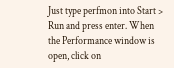Just type perfmon into Start > Run and press enter. When the Performance window is open, click on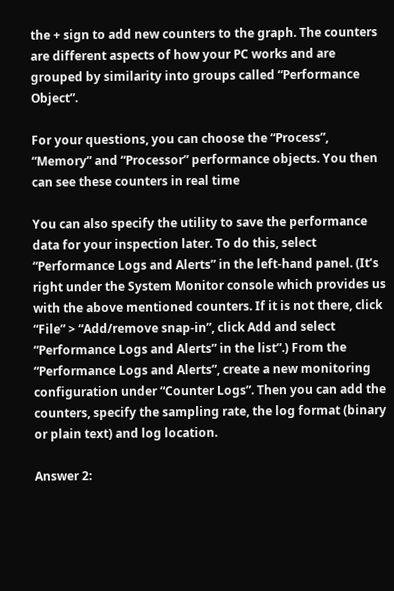the + sign to add new counters to the graph. The counters are different aspects of how your PC works and are grouped by similarity into groups called “Performance Object”.

For your questions, you can choose the “Process”, “Memory” and “Processor” performance objects. You then can see these counters in real time

You can also specify the utility to save the performance data for your inspection later. To do this, select “Performance Logs and Alerts” in the left-hand panel. (It’s right under the System Monitor console which provides us with the above mentioned counters. If it is not there, click “File” > “Add/remove snap-in”, click Add and select “Performance Logs and Alerts” in the list”.) From the “Performance Logs and Alerts”, create a new monitoring configuration under “Counter Logs”. Then you can add the counters, specify the sampling rate, the log format (binary or plain text) and log location.

Answer 2: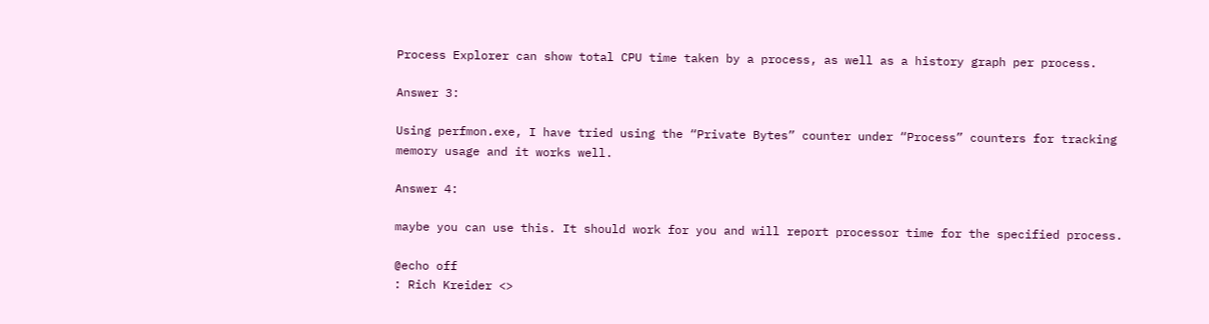Process Explorer can show total CPU time taken by a process, as well as a history graph per process.

Answer 3:

Using perfmon.exe, I have tried using the “Private Bytes” counter under “Process” counters for tracking memory usage and it works well.

Answer 4:

maybe you can use this. It should work for you and will report processor time for the specified process.

@echo off
: Rich Kreider <>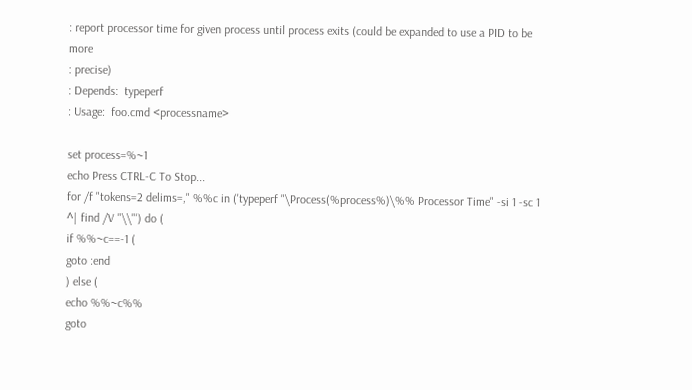: report processor time for given process until process exits (could be expanded to use a PID to be more
: precise)
: Depends:  typeperf
: Usage:  foo.cmd <processname>

set process=%~1
echo Press CTRL-C To Stop...
for /f "tokens=2 delims=," %%c in ('typeperf "\Process(%process%)\%% Processor Time" -si 1 -sc 1 ^| find /V "\\"') do (
if %%~c==-1 (
goto :end
) else (
echo %%~c%%
goto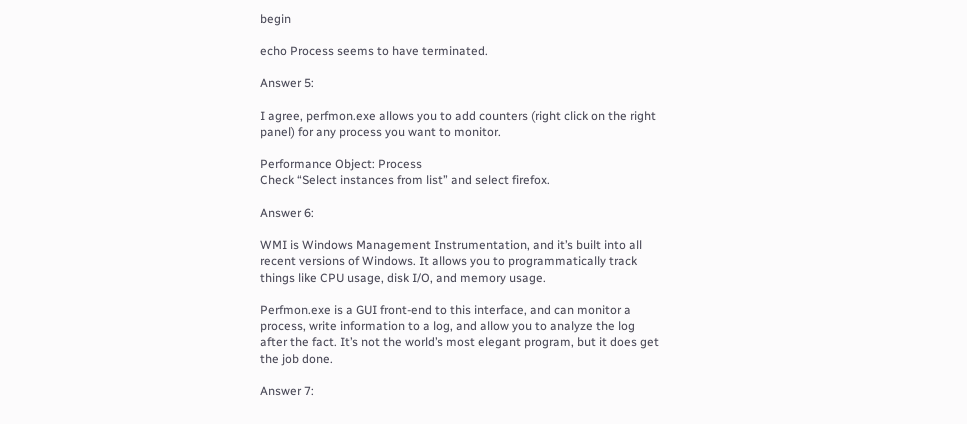begin

echo Process seems to have terminated.

Answer 5:

I agree, perfmon.exe allows you to add counters (right click on the right panel) for any process you want to monitor.

Performance Object: Process
Check “Select instances from list” and select firefox.

Answer 6:

WMI is Windows Management Instrumentation, and it’s built into all recent versions of Windows. It allows you to programmatically track things like CPU usage, disk I/O, and memory usage.

Perfmon.exe is a GUI front-end to this interface, and can monitor a process, write information to a log, and allow you to analyze the log after the fact. It’s not the world’s most elegant program, but it does get the job done.

Answer 7: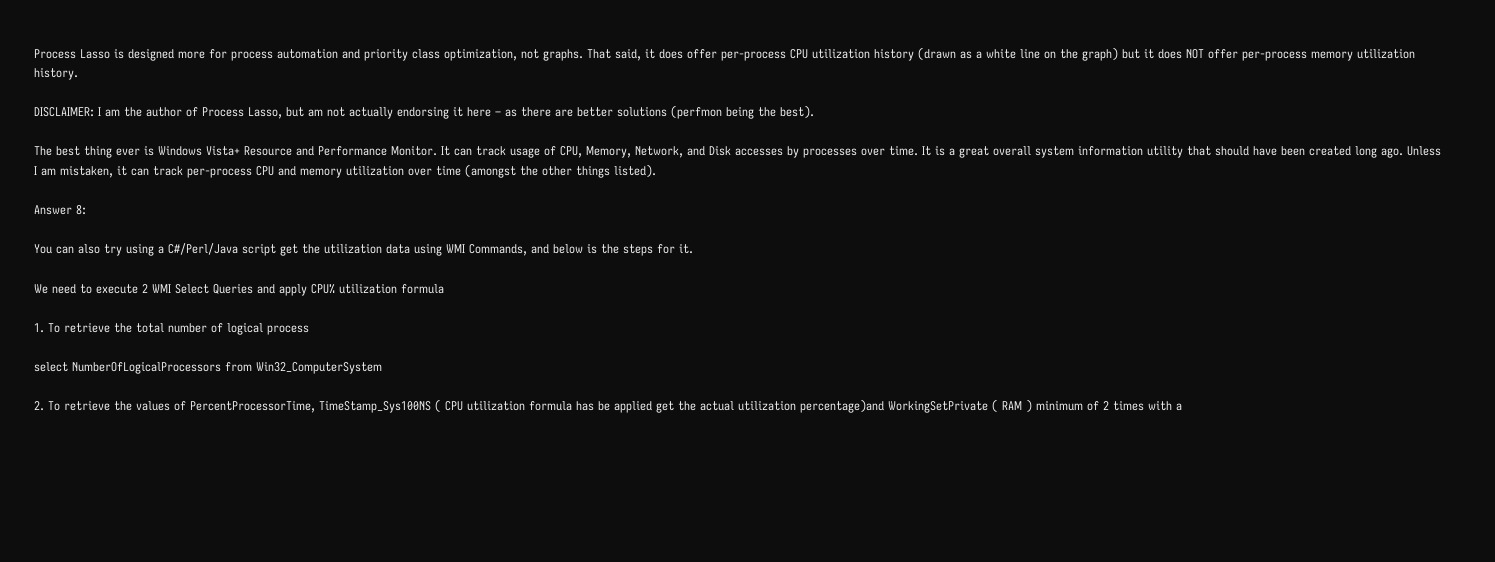Process Lasso is designed more for process automation and priority class optimization, not graphs. That said, it does offer per-process CPU utilization history (drawn as a white line on the graph) but it does NOT offer per-process memory utilization history.

DISCLAIMER: I am the author of Process Lasso, but am not actually endorsing it here – as there are better solutions (perfmon being the best).

The best thing ever is Windows Vista+ Resource and Performance Monitor. It can track usage of CPU, Memory, Network, and Disk accesses by processes over time. It is a great overall system information utility that should have been created long ago. Unless I am mistaken, it can track per-process CPU and memory utilization over time (amongst the other things listed).

Answer 8:

You can also try using a C#/Perl/Java script get the utilization data using WMI Commands, and below is the steps for it.

We need to execute 2 WMI Select Queries and apply CPU% utilization formula

1. To retrieve the total number of logical process

select NumberOfLogicalProcessors from Win32_ComputerSystem

2. To retrieve the values of PercentProcessorTime, TimeStamp_Sys100NS ( CPU utilization formula has be applied get the actual utilization percentage)and WorkingSetPrivate ( RAM ) minimum of 2 times with a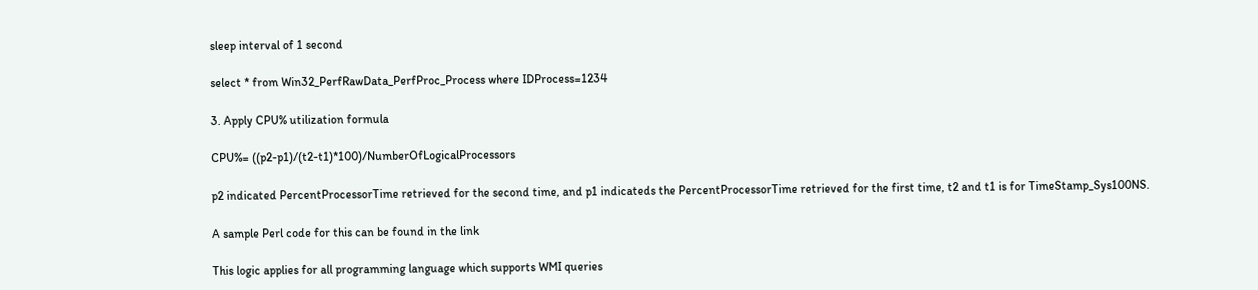sleep interval of 1 second

select * from Win32_PerfRawData_PerfProc_Process where IDProcess=1234

3. Apply CPU% utilization formula

CPU%= ((p2-p1)/(t2-t1)*100)/NumberOfLogicalProcessors

p2 indicated PercentProcessorTime retrieved for the second time, and p1 indicateds the PercentProcessorTime retrieved for the first time, t2 and t1 is for TimeStamp_Sys100NS.

A sample Perl code for this can be found in the link

This logic applies for all programming language which supports WMI queries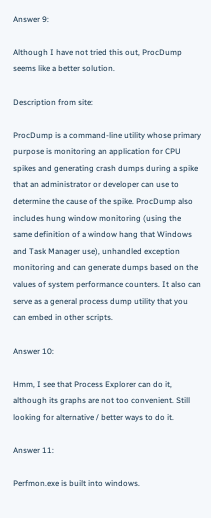Answer 9:

Although I have not tried this out, ProcDump seems like a better solution.

Description from site:

ProcDump is a command-line utility whose primary purpose is monitoring an application for CPU spikes and generating crash dumps during a spike that an administrator or developer can use to determine the cause of the spike. ProcDump also includes hung window monitoring (using the same definition of a window hang that Windows and Task Manager use), unhandled exception monitoring and can generate dumps based on the values of system performance counters. It also can serve as a general process dump utility that you can embed in other scripts.

Answer 10:

Hmm, I see that Process Explorer can do it, although its graphs are not too convenient. Still looking for alternative / better ways to do it.

Answer 11:

Perfmon.exe is built into windows.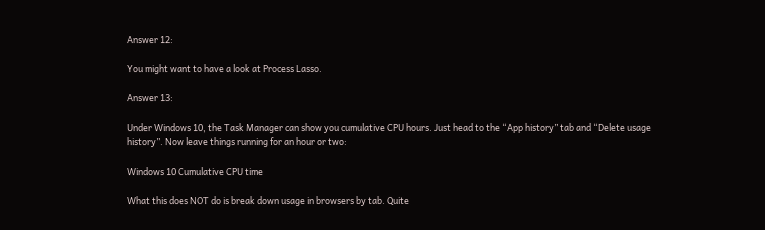Answer 12:

You might want to have a look at Process Lasso.

Answer 13:

Under Windows 10, the Task Manager can show you cumulative CPU hours. Just head to the “App history” tab and “Delete usage history”. Now leave things running for an hour or two:

Windows 10 Cumulative CPU time

What this does NOT do is break down usage in browsers by tab. Quite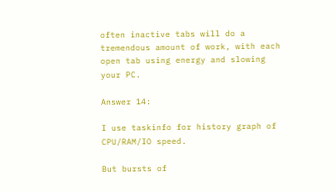often inactive tabs will do a tremendous amount of work, with each open tab using energy and slowing your PC.

Answer 14:

I use taskinfo for history graph of CPU/RAM/IO speed.

But bursts of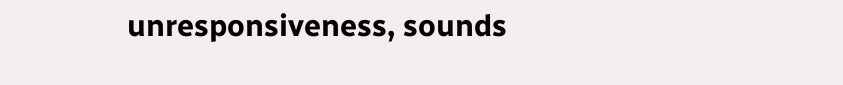unresponsiveness, sounds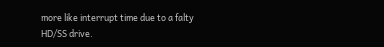more like interrupt time due to a falty HD/SS drive.